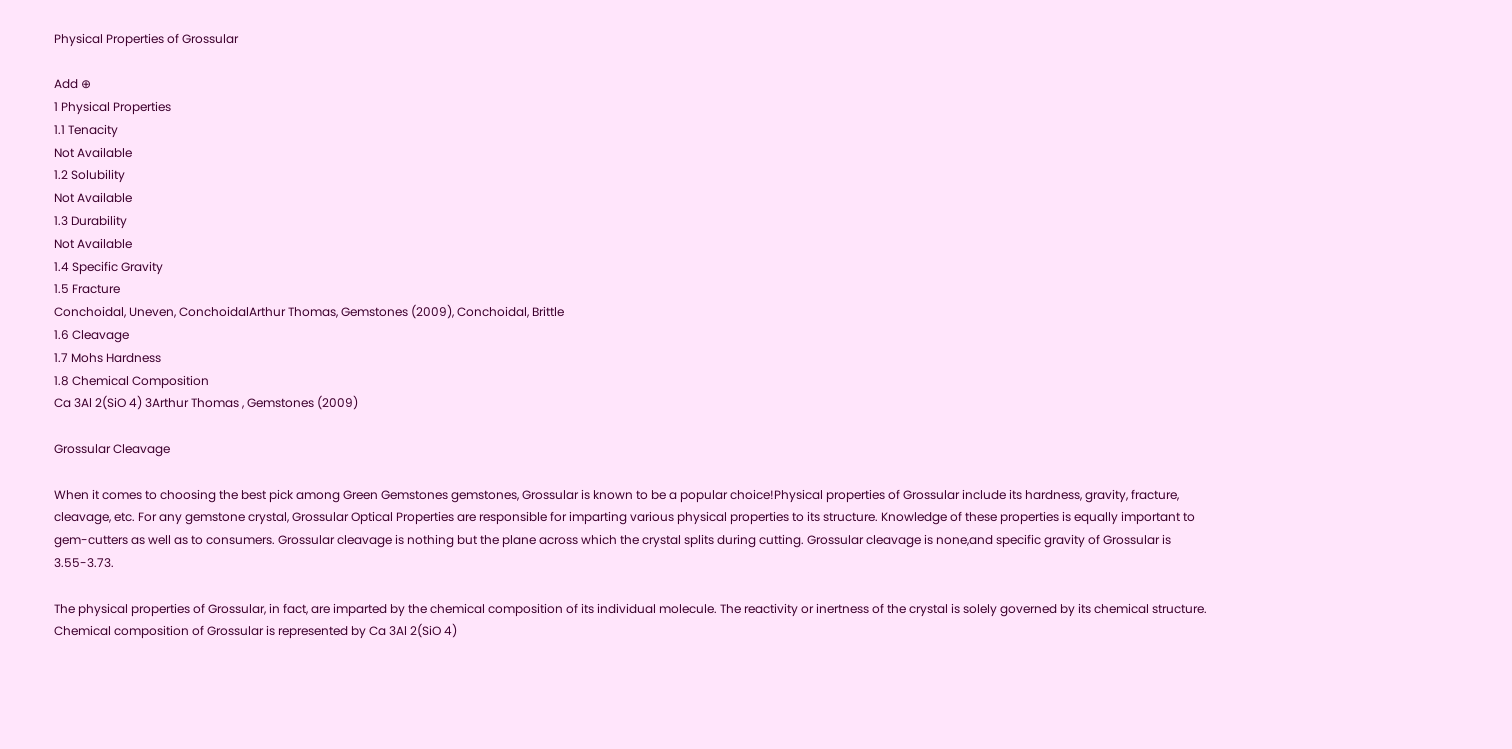Physical Properties of Grossular

Add ⊕
1 Physical Properties
1.1 Tenacity
Not Available
1.2 Solubility
Not Available
1.3 Durability
Not Available
1.4 Specific Gravity
1.5 Fracture
Conchoidal, Uneven, ConchoidalArthur Thomas, Gemstones (2009), Conchoidal, Brittle
1.6 Cleavage
1.7 Mohs Hardness
1.8 Chemical Composition
Ca 3Al 2(SiO 4) 3Arthur Thomas , Gemstones (2009)

Grossular Cleavage

When it comes to choosing the best pick among Green Gemstones gemstones, Grossular is known to be a popular choice!Physical properties of Grossular include its hardness, gravity, fracture, cleavage, etc. For any gemstone crystal, Grossular Optical Properties are responsible for imparting various physical properties to its structure. Knowledge of these properties is equally important to gem-cutters as well as to consumers. Grossular cleavage is nothing but the plane across which the crystal splits during cutting. Grossular cleavage is none,and specific gravity of Grossular is 3.55-3.73.

The physical properties of Grossular, in fact, are imparted by the chemical composition of its individual molecule. The reactivity or inertness of the crystal is solely governed by its chemical structure. Chemical composition of Grossular is represented by Ca 3Al 2(SiO 4)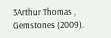3Arthur Thomas , Gemstones (2009).